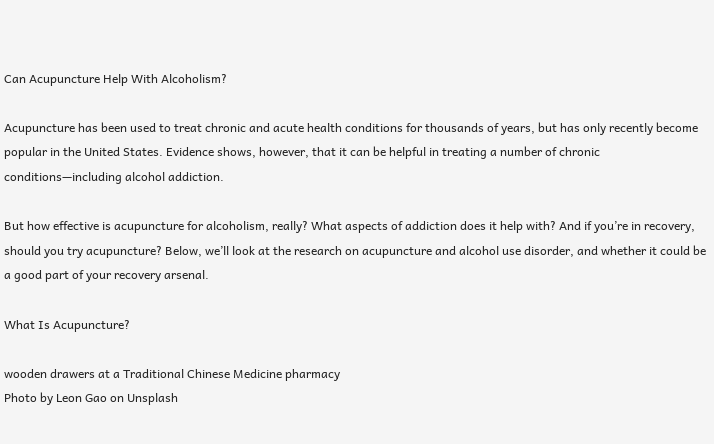Can Acupuncture Help With Alcoholism?

Acupuncture has been used to treat chronic and acute health conditions for thousands of years, but has only recently become popular in the United States. Evidence shows, however, that it can be helpful in treating a number of chronic conditions—including alcohol addiction.

But how effective is acupuncture for alcoholism, really? What aspects of addiction does it help with? And if you’re in recovery, should you try acupuncture? Below, we’ll look at the research on acupuncture and alcohol use disorder, and whether it could be a good part of your recovery arsenal.

What Is Acupuncture?

wooden drawers at a Traditional Chinese Medicine pharmacy
Photo by Leon Gao on Unsplash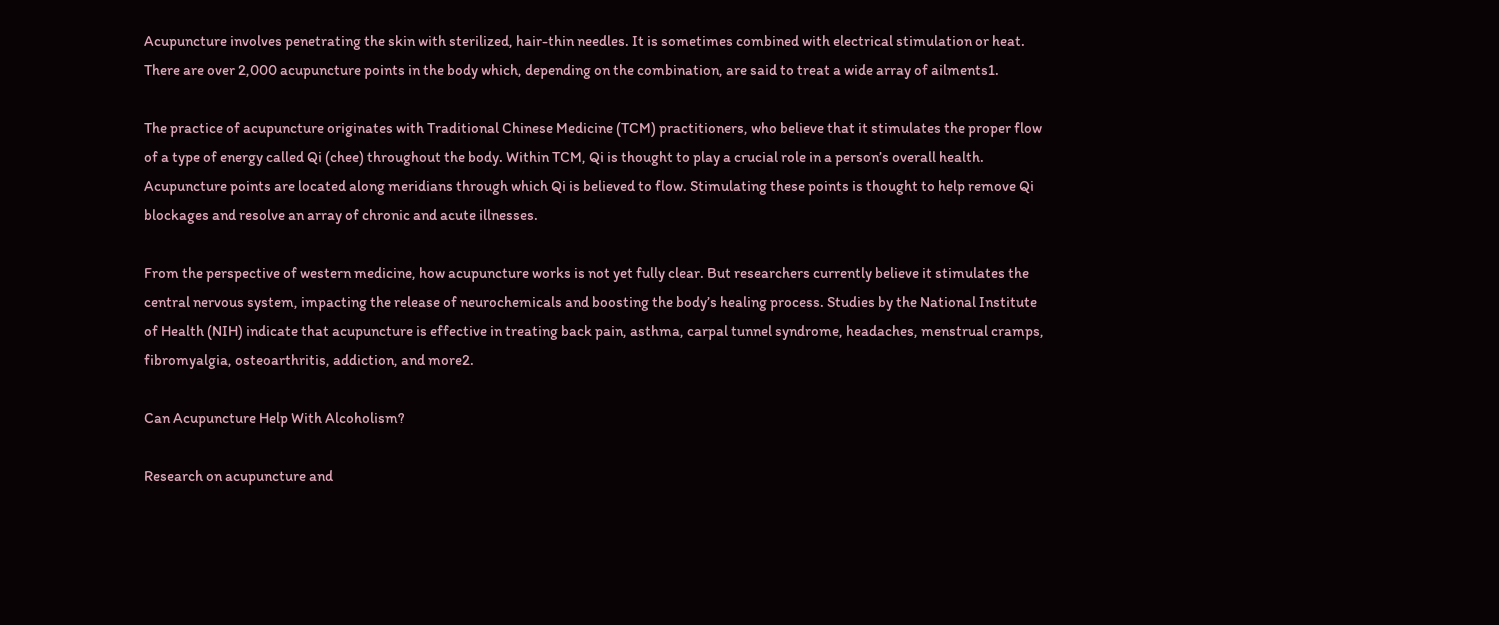Acupuncture involves penetrating the skin with sterilized, hair-thin needles. It is sometimes combined with electrical stimulation or heat. There are over 2,000 acupuncture points in the body which, depending on the combination, are said to treat a wide array of ailments1.

The practice of acupuncture originates with Traditional Chinese Medicine (TCM) practitioners, who believe that it stimulates the proper flow of a type of energy called Qi (chee) throughout the body. Within TCM, Qi is thought to play a crucial role in a person’s overall health. Acupuncture points are located along meridians through which Qi is believed to flow. Stimulating these points is thought to help remove Qi blockages and resolve an array of chronic and acute illnesses.

From the perspective of western medicine, how acupuncture works is not yet fully clear. But researchers currently believe it stimulates the central nervous system, impacting the release of neurochemicals and boosting the body’s healing process. Studies by the National Institute of Health (NIH) indicate that acupuncture is effective in treating back pain, asthma, carpal tunnel syndrome, headaches, menstrual cramps, fibromyalgia, osteoarthritis, addiction, and more2.

Can Acupuncture Help With Alcoholism?

Research on acupuncture and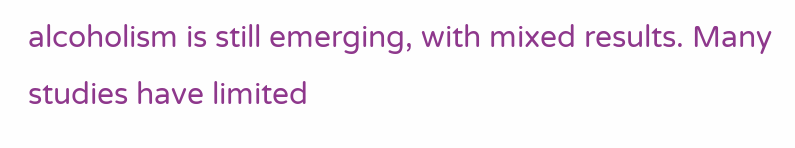alcoholism is still emerging, with mixed results. Many studies have limited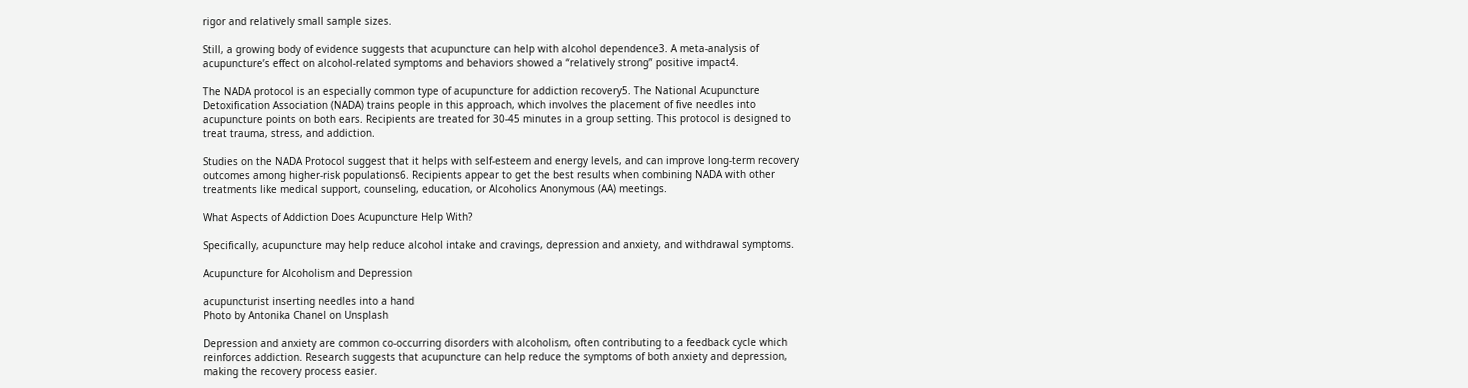rigor and relatively small sample sizes.

Still, a growing body of evidence suggests that acupuncture can help with alcohol dependence3. A meta-analysis of acupuncture’s effect on alcohol-related symptoms and behaviors showed a “relatively strong” positive impact4.

The NADA protocol is an especially common type of acupuncture for addiction recovery5. The National Acupuncture Detoxification Association (NADA) trains people in this approach, which involves the placement of five needles into acupuncture points on both ears. Recipients are treated for 30-45 minutes in a group setting. This protocol is designed to treat trauma, stress, and addiction.

Studies on the NADA Protocol suggest that it helps with self-esteem and energy levels, and can improve long-term recovery outcomes among higher-risk populations6. Recipients appear to get the best results when combining NADA with other treatments like medical support, counseling, education, or Alcoholics Anonymous (AA) meetings.

What Aspects of Addiction Does Acupuncture Help With?

Specifically, acupuncture may help reduce alcohol intake and cravings, depression and anxiety, and withdrawal symptoms.

Acupuncture for Alcoholism and Depression

acupuncturist inserting needles into a hand
Photo by Antonika Chanel on Unsplash

Depression and anxiety are common co-occurring disorders with alcoholism, often contributing to a feedback cycle which reinforces addiction. Research suggests that acupuncture can help reduce the symptoms of both anxiety and depression, making the recovery process easier.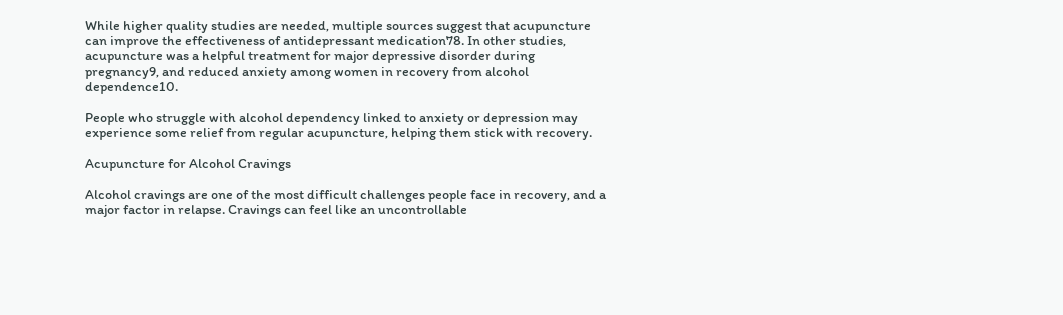While higher quality studies are needed, multiple sources suggest that acupuncture can improve the effectiveness of antidepressant medication78. In other studies, acupuncture was a helpful treatment for major depressive disorder during pregnancy9, and reduced anxiety among women in recovery from alcohol dependence10.

People who struggle with alcohol dependency linked to anxiety or depression may experience some relief from regular acupuncture, helping them stick with recovery.

Acupuncture for Alcohol Cravings

Alcohol cravings are one of the most difficult challenges people face in recovery, and a major factor in relapse. Cravings can feel like an uncontrollable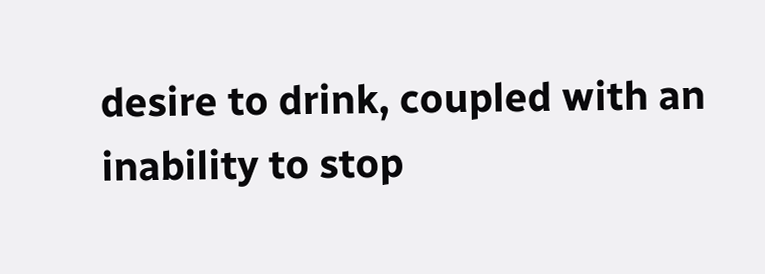desire to drink, coupled with an inability to stop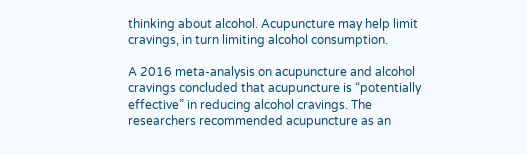thinking about alcohol. Acupuncture may help limit cravings, in turn limiting alcohol consumption.

A 2016 meta-analysis on acupuncture and alcohol cravings concluded that acupuncture is “potentially effective” in reducing alcohol cravings. The researchers recommended acupuncture as an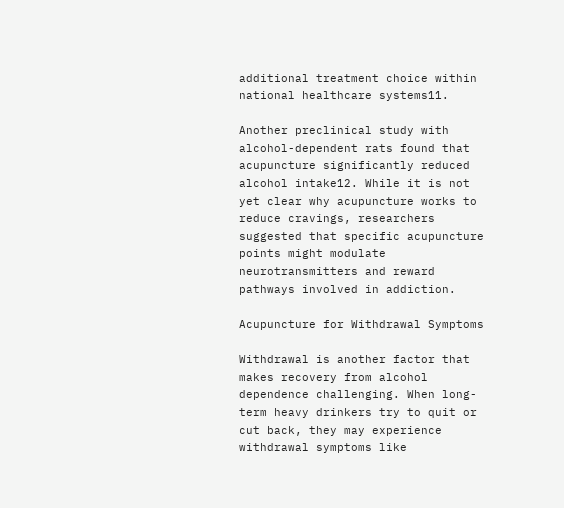additional treatment choice within national healthcare systems11.

Another preclinical study with alcohol-dependent rats found that acupuncture significantly reduced alcohol intake12. While it is not yet clear why acupuncture works to reduce cravings, researchers suggested that specific acupuncture points might modulate neurotransmitters and reward pathways involved in addiction.

Acupuncture for Withdrawal Symptoms

Withdrawal is another factor that makes recovery from alcohol dependence challenging. When long-term heavy drinkers try to quit or cut back, they may experience withdrawal symptoms like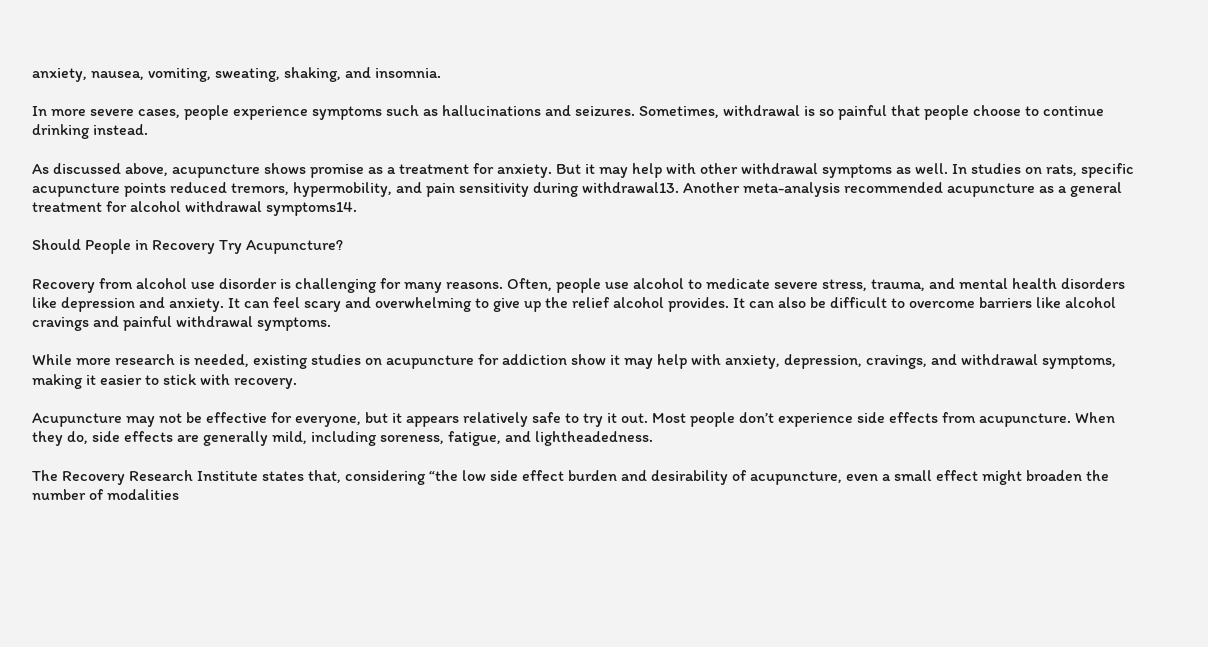anxiety, nausea, vomiting, sweating, shaking, and insomnia.

In more severe cases, people experience symptoms such as hallucinations and seizures. Sometimes, withdrawal is so painful that people choose to continue drinking instead.

As discussed above, acupuncture shows promise as a treatment for anxiety. But it may help with other withdrawal symptoms as well. In studies on rats, specific acupuncture points reduced tremors, hypermobility, and pain sensitivity during withdrawal13. Another meta-analysis recommended acupuncture as a general treatment for alcohol withdrawal symptoms14.

Should People in Recovery Try Acupuncture?

Recovery from alcohol use disorder is challenging for many reasons. Often, people use alcohol to medicate severe stress, trauma, and mental health disorders like depression and anxiety. It can feel scary and overwhelming to give up the relief alcohol provides. It can also be difficult to overcome barriers like alcohol cravings and painful withdrawal symptoms.

While more research is needed, existing studies on acupuncture for addiction show it may help with anxiety, depression, cravings, and withdrawal symptoms, making it easier to stick with recovery.

Acupuncture may not be effective for everyone, but it appears relatively safe to try it out. Most people don’t experience side effects from acupuncture. When they do, side effects are generally mild, including soreness, fatigue, and lightheadedness.

The Recovery Research Institute states that, considering “the low side effect burden and desirability of acupuncture, even a small effect might broaden the number of modalities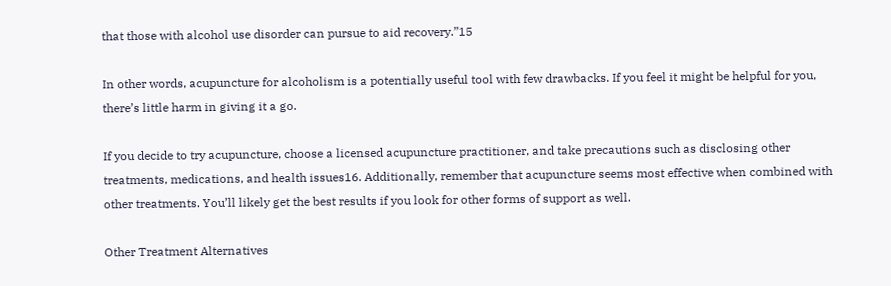that those with alcohol use disorder can pursue to aid recovery.”15

In other words, acupuncture for alcoholism is a potentially useful tool with few drawbacks. If you feel it might be helpful for you, there’s little harm in giving it a go.

If you decide to try acupuncture, choose a licensed acupuncture practitioner, and take precautions such as disclosing other treatments, medications, and health issues16. Additionally, remember that acupuncture seems most effective when combined with other treatments. You’ll likely get the best results if you look for other forms of support as well.

Other Treatment Alternatives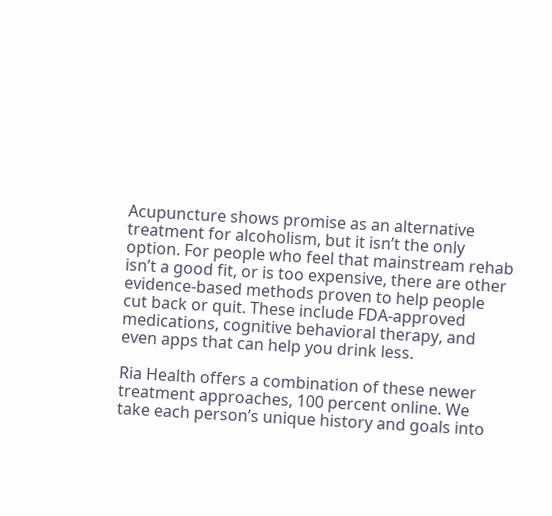Acupuncture shows promise as an alternative treatment for alcoholism, but it isn’t the only option. For people who feel that mainstream rehab isn’t a good fit, or is too expensive, there are other evidence-based methods proven to help people cut back or quit. These include FDA-approved medications, cognitive behavioral therapy, and even apps that can help you drink less.

Ria Health offers a combination of these newer treatment approaches, 100 percent online. We take each person’s unique history and goals into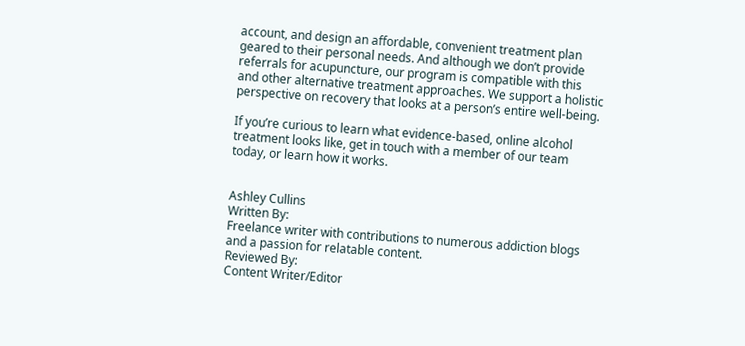account, and design an affordable, convenient treatment plan geared to their personal needs. And although we don’t provide referrals for acupuncture, our program is compatible with this and other alternative treatment approaches. We support a holistic perspective on recovery that looks at a person’s entire well-being.

If you’re curious to learn what evidence-based, online alcohol treatment looks like, get in touch with a member of our team today, or learn how it works.


Ashley Cullins
Written By:
Freelance writer with contributions to numerous addiction blogs and a passion for relatable content.
Reviewed By:
Content Writer/Editor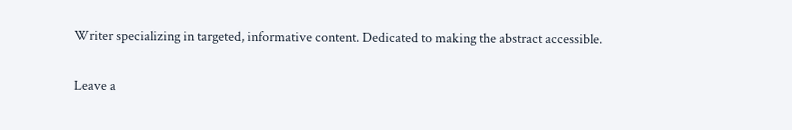Writer specializing in targeted, informative content. Dedicated to making the abstract accessible.

Leave a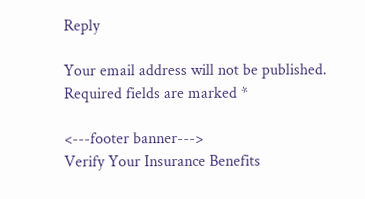Reply

Your email address will not be published. Required fields are marked *

<---footer banner--->
Verify Your Insurance Benefits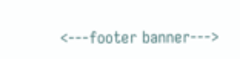<---footer banner--->